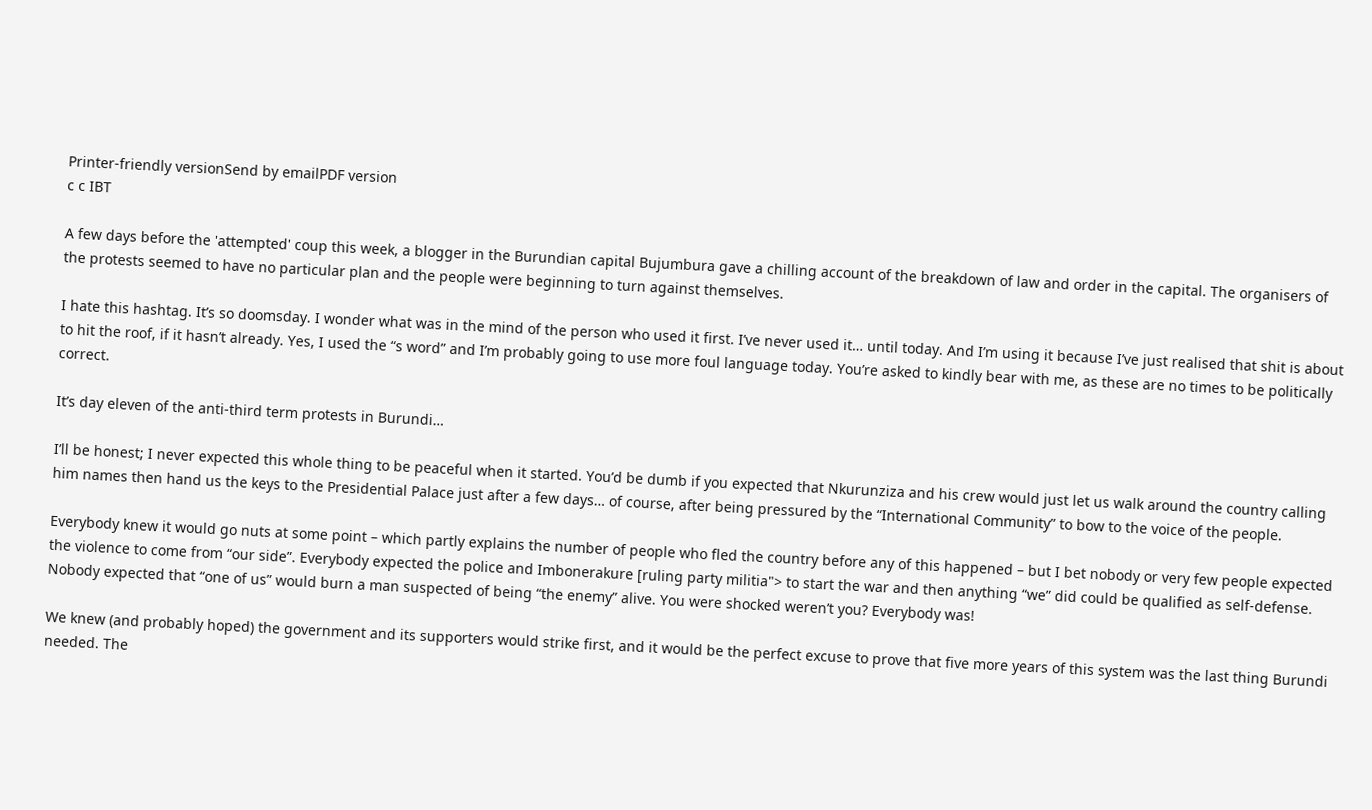Printer-friendly versionSend by emailPDF version
c c IBT

A few days before the 'attempted' coup this week, a blogger in the Burundian capital Bujumbura gave a chilling account of the breakdown of law and order in the capital. The organisers of the protests seemed to have no particular plan and the people were beginning to turn against themselves.

I hate this hashtag. It’s so doomsday. I wonder what was in the mind of the person who used it first. I’ve never used it… until today. And I’m using it because I’ve just realised that shit is about to hit the roof, if it hasn’t already. Yes, I used the “s word” and I’m probably going to use more foul language today. You’re asked to kindly bear with me, as these are no times to be politically correct.

It’s day eleven of the anti-third term protests in Burundi…

I’ll be honest; I never expected this whole thing to be peaceful when it started. You’d be dumb if you expected that Nkurunziza and his crew would just let us walk around the country calling him names then hand us the keys to the Presidential Palace just after a few days… of course, after being pressured by the “International Community” to bow to the voice of the people.

Everybody knew it would go nuts at some point – which partly explains the number of people who fled the country before any of this happened – but I bet nobody or very few people expected the violence to come from “our side”. Everybody expected the police and Imbonerakure [ruling party militia"> to start the war and then anything “we” did could be qualified as self-defense. Nobody expected that “one of us” would burn a man suspected of being “the enemy” alive. You were shocked weren’t you? Everybody was!

We knew (and probably hoped) the government and its supporters would strike first, and it would be the perfect excuse to prove that five more years of this system was the last thing Burundi needed. The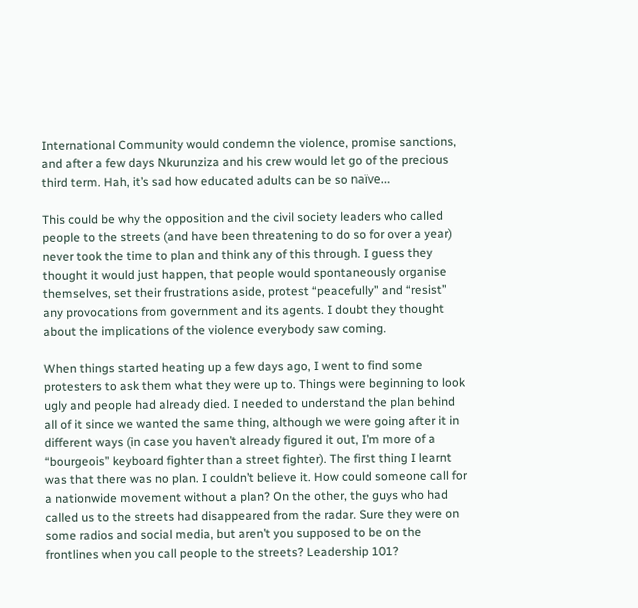International Community would condemn the violence, promise sanctions, and after a few days Nkurunziza and his crew would let go of the precious third term. Hah, it’s sad how educated adults can be so naïve…

This could be why the opposition and the civil society leaders who called people to the streets (and have been threatening to do so for over a year) never took the time to plan and think any of this through. I guess they thought it would just happen, that people would spontaneously organise themselves, set their frustrations aside, protest “peacefully” and “resist” any provocations from government and its agents. I doubt they thought about the implications of the violence everybody saw coming.

When things started heating up a few days ago, I went to find some protesters to ask them what they were up to. Things were beginning to look ugly and people had already died. I needed to understand the plan behind all of it since we wanted the same thing, although we were going after it in different ways (in case you haven’t already figured it out, I’m more of a “bourgeois” keyboard fighter than a street fighter). The first thing I learnt was that there was no plan. I couldn’t believe it. How could someone call for a nationwide movement without a plan? On the other, the guys who had called us to the streets had disappeared from the radar. Sure they were on some radios and social media, but aren’t you supposed to be on the frontlines when you call people to the streets? Leadership 101?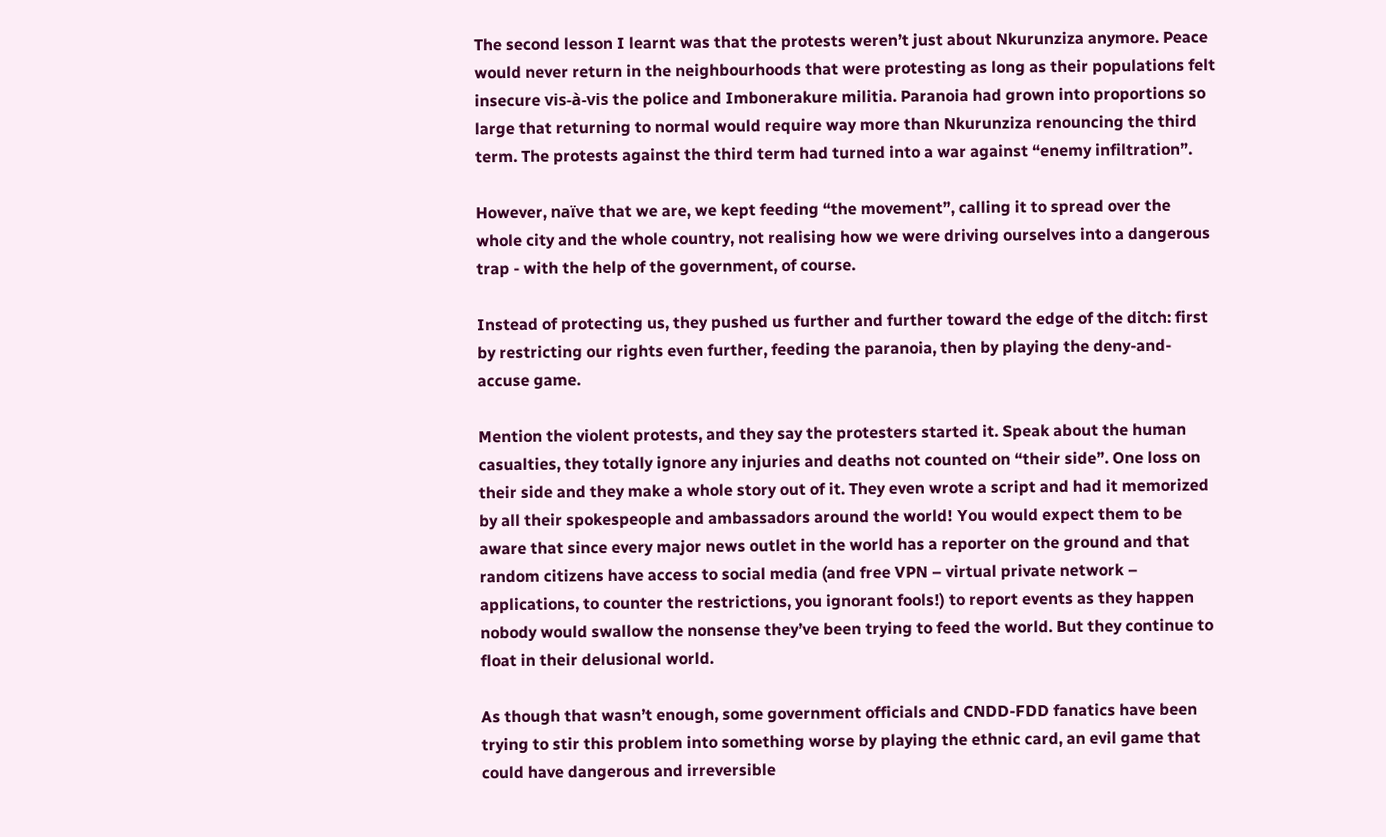The second lesson I learnt was that the protests weren’t just about Nkurunziza anymore. Peace would never return in the neighbourhoods that were protesting as long as their populations felt insecure vis-à-vis the police and Imbonerakure militia. Paranoia had grown into proportions so large that returning to normal would require way more than Nkurunziza renouncing the third term. The protests against the third term had turned into a war against “enemy infiltration”.

However, naïve that we are, we kept feeding “the movement”, calling it to spread over the whole city and the whole country, not realising how we were driving ourselves into a dangerous trap - with the help of the government, of course.

Instead of protecting us, they pushed us further and further toward the edge of the ditch: first by restricting our rights even further, feeding the paranoia, then by playing the deny-and-accuse game.

Mention the violent protests, and they say the protesters started it. Speak about the human casualties, they totally ignore any injuries and deaths not counted on “their side”. One loss on their side and they make a whole story out of it. They even wrote a script and had it memorized by all their spokespeople and ambassadors around the world! You would expect them to be aware that since every major news outlet in the world has a reporter on the ground and that random citizens have access to social media (and free VPN – virtual private network – applications, to counter the restrictions, you ignorant fools!) to report events as they happen nobody would swallow the nonsense they’ve been trying to feed the world. But they continue to float in their delusional world.

As though that wasn’t enough, some government officials and CNDD-FDD fanatics have been trying to stir this problem into something worse by playing the ethnic card, an evil game that could have dangerous and irreversible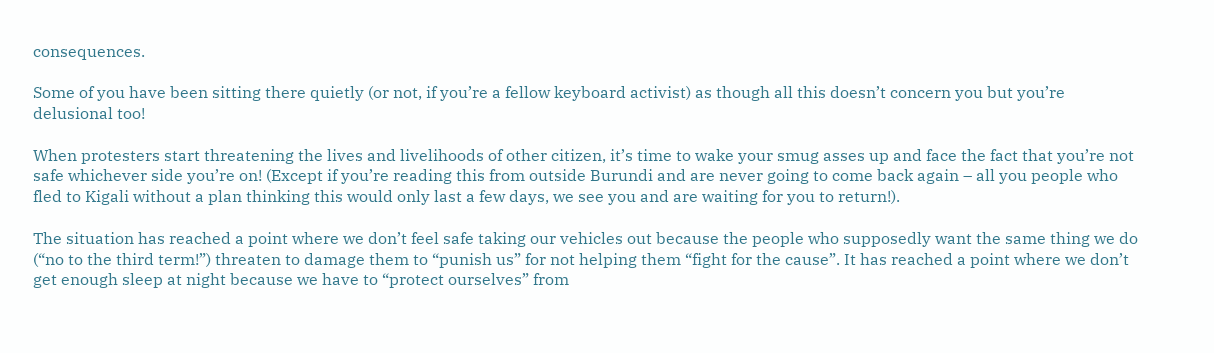consequences.

Some of you have been sitting there quietly (or not, if you’re a fellow keyboard activist) as though all this doesn’t concern you but you’re delusional too!

When protesters start threatening the lives and livelihoods of other citizen, it’s time to wake your smug asses up and face the fact that you’re not safe whichever side you’re on! (Except if you’re reading this from outside Burundi and are never going to come back again – all you people who fled to Kigali without a plan thinking this would only last a few days, we see you and are waiting for you to return!).

The situation has reached a point where we don’t feel safe taking our vehicles out because the people who supposedly want the same thing we do (“no to the third term!”) threaten to damage them to “punish us” for not helping them “fight for the cause”. It has reached a point where we don’t get enough sleep at night because we have to “protect ourselves” from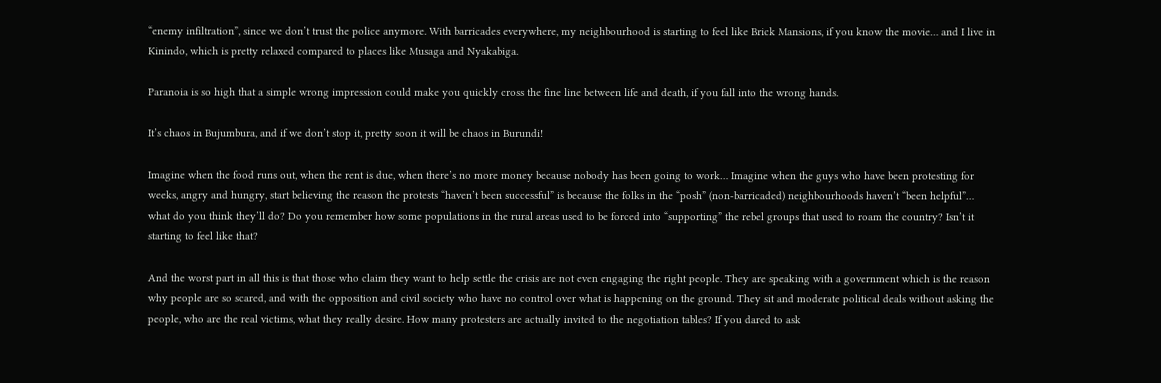“enemy infiltration”, since we don’t trust the police anymore. With barricades everywhere, my neighbourhood is starting to feel like Brick Mansions, if you know the movie… and I live in Kinindo, which is pretty relaxed compared to places like Musaga and Nyakabiga.

Paranoia is so high that a simple wrong impression could make you quickly cross the fine line between life and death, if you fall into the wrong hands.

It’s chaos in Bujumbura, and if we don’t stop it, pretty soon it will be chaos in Burundi!

Imagine when the food runs out, when the rent is due, when there’s no more money because nobody has been going to work… Imagine when the guys who have been protesting for weeks, angry and hungry, start believing the reason the protests “haven’t been successful” is because the folks in the “posh” (non-barricaded) neighbourhoods haven’t “been helpful”… what do you think they’ll do? Do you remember how some populations in the rural areas used to be forced into “supporting” the rebel groups that used to roam the country? Isn’t it starting to feel like that?

And the worst part in all this is that those who claim they want to help settle the crisis are not even engaging the right people. They are speaking with a government which is the reason why people are so scared, and with the opposition and civil society who have no control over what is happening on the ground. They sit and moderate political deals without asking the people, who are the real victims, what they really desire. How many protesters are actually invited to the negotiation tables? If you dared to ask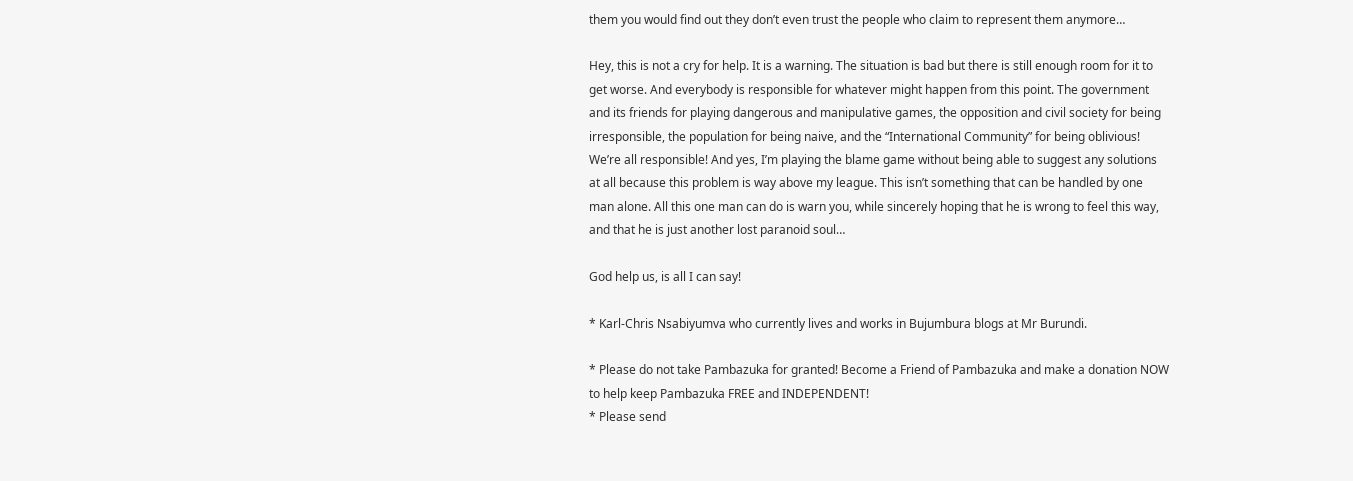them you would find out they don’t even trust the people who claim to represent them anymore…

Hey, this is not a cry for help. It is a warning. The situation is bad but there is still enough room for it to get worse. And everybody is responsible for whatever might happen from this point. The government and its friends for playing dangerous and manipulative games, the opposition and civil society for being irresponsible, the population for being naive, and the “International Community” for being oblivious! We’re all responsible! And yes, I’m playing the blame game without being able to suggest any solutions at all because this problem is way above my league. This isn’t something that can be handled by one man alone. All this one man can do is warn you, while sincerely hoping that he is wrong to feel this way, and that he is just another lost paranoid soul…

God help us, is all I can say!

* Karl-Chris Nsabiyumva who currently lives and works in Bujumbura blogs at Mr Burundi.

* Please do not take Pambazuka for granted! Become a Friend of Pambazuka and make a donation NOW to help keep Pambazuka FREE and INDEPENDENT!
* Please send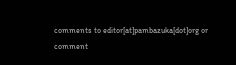comments to editor[at]pambazuka[dot]org or comment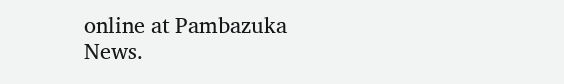online at Pambazuka News.